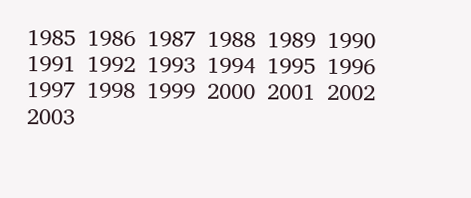1985  1986  1987  1988  1989  1990  1991  1992  1993  1994  1995  1996  1997  1998  1999  2000  2001  2002  2003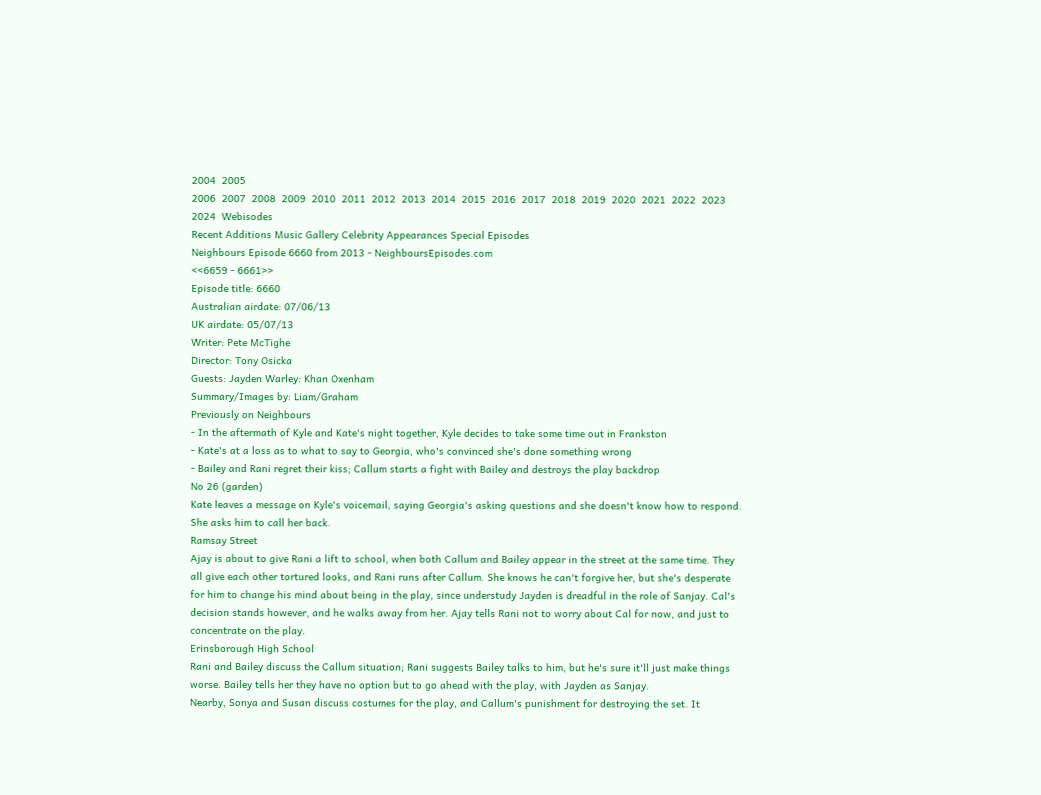2004  2005
2006  2007  2008  2009  2010  2011  2012  2013  2014  2015  2016  2017  2018  2019  2020  2021  2022  2023  2024  Webisodes
Recent Additions Music Gallery Celebrity Appearances Special Episodes
Neighbours Episode 6660 from 2013 - NeighboursEpisodes.com
<<6659 - 6661>>
Episode title: 6660
Australian airdate: 07/06/13
UK airdate: 05/07/13
Writer: Pete McTighe
Director: Tony Osicka
Guests: Jayden Warley: Khan Oxenham
Summary/Images by: Liam/Graham
Previously on Neighbours
- In the aftermath of Kyle and Kate's night together, Kyle decides to take some time out in Frankston
- Kate's at a loss as to what to say to Georgia, who's convinced she's done something wrong
- Bailey and Rani regret their kiss; Callum starts a fight with Bailey and destroys the play backdrop
No 26 (garden)
Kate leaves a message on Kyle's voicemail, saying Georgia's asking questions and she doesn't know how to respond. She asks him to call her back.
Ramsay Street
Ajay is about to give Rani a lift to school, when both Callum and Bailey appear in the street at the same time. They all give each other tortured looks, and Rani runs after Callum. She knows he can't forgive her, but she's desperate for him to change his mind about being in the play, since understudy Jayden is dreadful in the role of Sanjay. Cal's decision stands however, and he walks away from her. Ajay tells Rani not to worry about Cal for now, and just to concentrate on the play.
Erinsborough High School
Rani and Bailey discuss the Callum situation; Rani suggests Bailey talks to him, but he's sure it'll just make things worse. Bailey tells her they have no option but to go ahead with the play, with Jayden as Sanjay.
Nearby, Sonya and Susan discuss costumes for the play, and Callum's punishment for destroying the set. It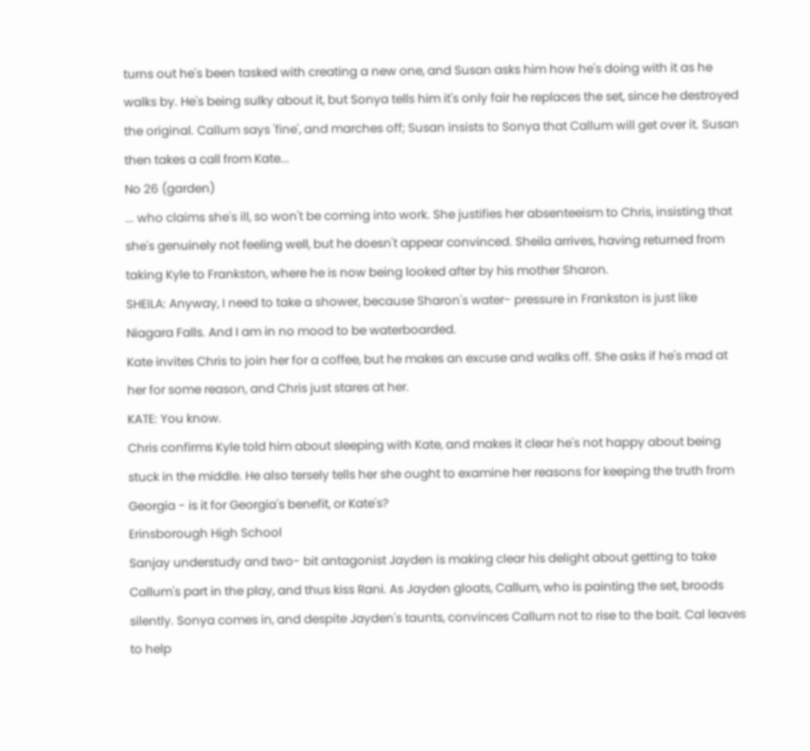turns out he's been tasked with creating a new one, and Susan asks him how he's doing with it as he walks by. He's being sulky about it, but Sonya tells him it's only fair he replaces the set, since he destroyed the original. Callum says 'fine', and marches off; Susan insists to Sonya that Callum will get over it. Susan then takes a call from Kate...
No 26 (garden)
... who claims she's ill, so won't be coming into work. She justifies her absenteeism to Chris, insisting that she's genuinely not feeling well, but he doesn't appear convinced. Sheila arrives, having returned from taking Kyle to Frankston, where he is now being looked after by his mother Sharon.
SHEILA: Anyway, I need to take a shower, because Sharon's water- pressure in Frankston is just like Niagara Falls. And I am in no mood to be waterboarded.
Kate invites Chris to join her for a coffee, but he makes an excuse and walks off. She asks if he's mad at her for some reason, and Chris just stares at her.
KATE: You know.
Chris confirms Kyle told him about sleeping with Kate, and makes it clear he's not happy about being stuck in the middle. He also tersely tells her she ought to examine her reasons for keeping the truth from Georgia - is it for Georgia's benefit, or Kate's?
Erinsborough High School
Sanjay understudy and two- bit antagonist Jayden is making clear his delight about getting to take Callum's part in the play, and thus kiss Rani. As Jayden gloats, Callum, who is painting the set, broods silently. Sonya comes in, and despite Jayden's taunts, convinces Callum not to rise to the bait. Cal leaves to help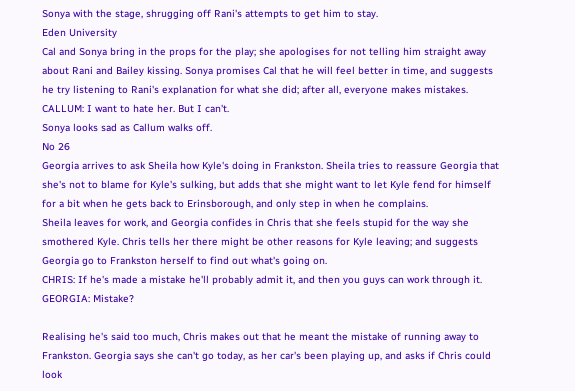Sonya with the stage, shrugging off Rani's attempts to get him to stay.
Eden University
Cal and Sonya bring in the props for the play; she apologises for not telling him straight away about Rani and Bailey kissing. Sonya promises Cal that he will feel better in time, and suggests he try listening to Rani's explanation for what she did; after all, everyone makes mistakes.
CALLUM: I want to hate her. But I can't.
Sonya looks sad as Callum walks off.
No 26
Georgia arrives to ask Sheila how Kyle's doing in Frankston. Sheila tries to reassure Georgia that she's not to blame for Kyle's sulking, but adds that she might want to let Kyle fend for himself for a bit when he gets back to Erinsborough, and only step in when he complains.
Sheila leaves for work, and Georgia confides in Chris that she feels stupid for the way she smothered Kyle. Chris tells her there might be other reasons for Kyle leaving; and suggests Georgia go to Frankston herself to find out what's going on.
CHRIS: If he's made a mistake he'll probably admit it, and then you guys can work through it.
GEORGIA: Mistake?

Realising he's said too much, Chris makes out that he meant the mistake of running away to Frankston. Georgia says she can't go today, as her car's been playing up, and asks if Chris could look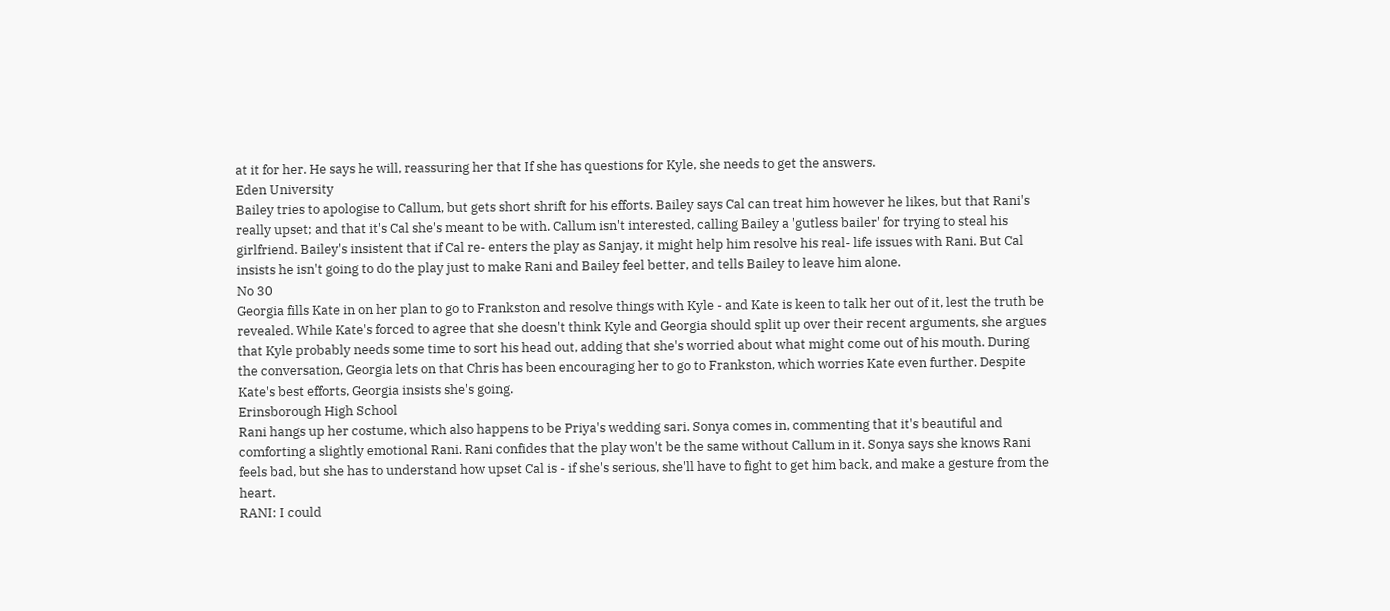at it for her. He says he will, reassuring her that If she has questions for Kyle, she needs to get the answers.
Eden University
Bailey tries to apologise to Callum, but gets short shrift for his efforts. Bailey says Cal can treat him however he likes, but that Rani's really upset; and that it's Cal she's meant to be with. Callum isn't interested, calling Bailey a 'gutless bailer' for trying to steal his girlfriend. Bailey's insistent that if Cal re- enters the play as Sanjay, it might help him resolve his real- life issues with Rani. But Cal insists he isn't going to do the play just to make Rani and Bailey feel better, and tells Bailey to leave him alone.
No 30
Georgia fills Kate in on her plan to go to Frankston and resolve things with Kyle - and Kate is keen to talk her out of it, lest the truth be revealed. While Kate's forced to agree that she doesn't think Kyle and Georgia should split up over their recent arguments, she argues that Kyle probably needs some time to sort his head out, adding that she's worried about what might come out of his mouth. During the conversation, Georgia lets on that Chris has been encouraging her to go to Frankston, which worries Kate even further. Despite Kate's best efforts, Georgia insists she's going.
Erinsborough High School
Rani hangs up her costume, which also happens to be Priya's wedding sari. Sonya comes in, commenting that it's beautiful and comforting a slightly emotional Rani. Rani confides that the play won't be the same without Callum in it. Sonya says she knows Rani feels bad, but she has to understand how upset Cal is - if she's serious, she'll have to fight to get him back, and make a gesture from the heart.
RANI: I could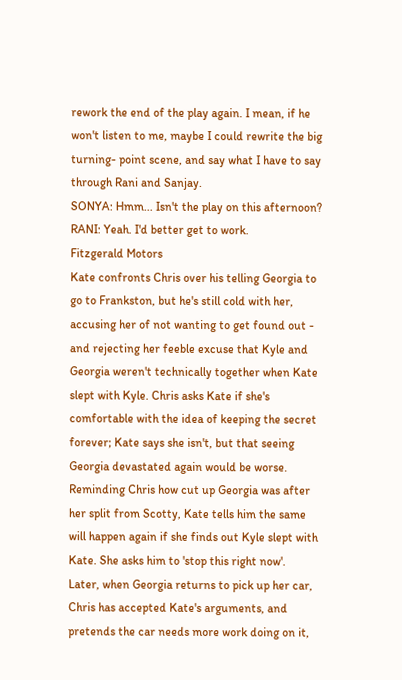rework the end of the play again. I mean, if he won't listen to me, maybe I could rewrite the big turning- point scene, and say what I have to say through Rani and Sanjay.
SONYA: Hmm... Isn't the play on this afternoon?
RANI: Yeah. I'd better get to work.
Fitzgerald Motors
Kate confronts Chris over his telling Georgia to go to Frankston, but he's still cold with her, accusing her of not wanting to get found out - and rejecting her feeble excuse that Kyle and Georgia weren't technically together when Kate slept with Kyle. Chris asks Kate if she's comfortable with the idea of keeping the secret forever; Kate says she isn't, but that seeing Georgia devastated again would be worse. Reminding Chris how cut up Georgia was after her split from Scotty, Kate tells him the same will happen again if she finds out Kyle slept with Kate. She asks him to 'stop this right now'.
Later, when Georgia returns to pick up her car, Chris has accepted Kate's arguments, and pretends the car needs more work doing on it,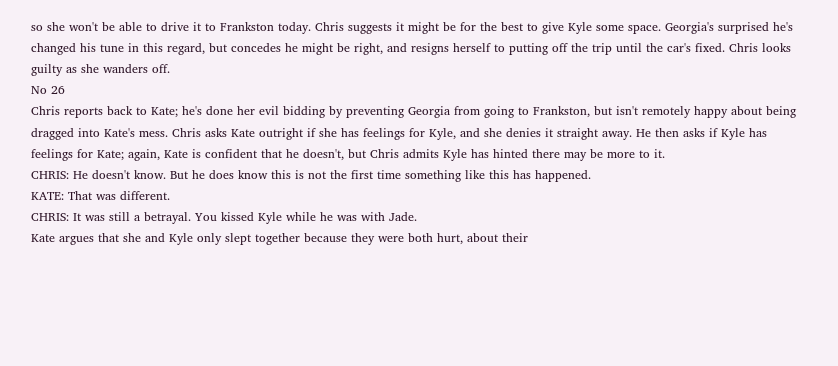so she won't be able to drive it to Frankston today. Chris suggests it might be for the best to give Kyle some space. Georgia's surprised he's changed his tune in this regard, but concedes he might be right, and resigns herself to putting off the trip until the car's fixed. Chris looks guilty as she wanders off.
No 26
Chris reports back to Kate; he's done her evil bidding by preventing Georgia from going to Frankston, but isn't remotely happy about being dragged into Kate's mess. Chris asks Kate outright if she has feelings for Kyle, and she denies it straight away. He then asks if Kyle has feelings for Kate; again, Kate is confident that he doesn't, but Chris admits Kyle has hinted there may be more to it.
CHRIS: He doesn't know. But he does know this is not the first time something like this has happened.
KATE: That was different.
CHRIS: It was still a betrayal. You kissed Kyle while he was with Jade.
Kate argues that she and Kyle only slept together because they were both hurt, about their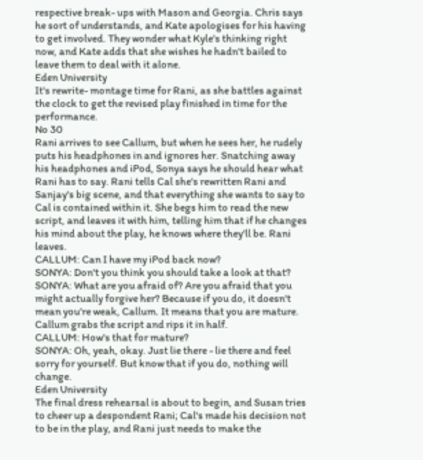respective break- ups with Mason and Georgia. Chris says he sort of understands, and Kate apologises for his having to get involved. They wonder what Kyle's thinking right now, and Kate adds that she wishes he hadn't bailed to leave them to deal with it alone.
Eden University
It's rewrite- montage time for Rani, as she battles against the clock to get the revised play finished in time for the performance.
No 30
Rani arrives to see Callum, but when he sees her, he rudely puts his headphones in and ignores her. Snatching away his headphones and iPod, Sonya says he should hear what Rani has to say. Rani tells Cal she's rewritten Rani and Sanjay's big scene, and that everything she wants to say to Cal is contained within it. She begs him to read the new script, and leaves it with him, telling him that if he changes his mind about the play, he knows where they'll be. Rani leaves.
CALLUM: Can I have my iPod back now?
SONYA: Don't you think you should take a look at that?
SONYA: What are you afraid of? Are you afraid that you might actually forgive her? Because if you do, it doesn't mean you're weak, Callum. It means that you are mature.
Callum grabs the script and rips it in half.
CALLUM: How's that for mature?
SONYA: Oh, yeah, okay. Just lie there - lie there and feel sorry for yourself. But know that if you do, nothing will change.
Eden University
The final dress rehearsal is about to begin, and Susan tries to cheer up a despondent Rani; Cal's made his decision not to be in the play, and Rani just needs to make the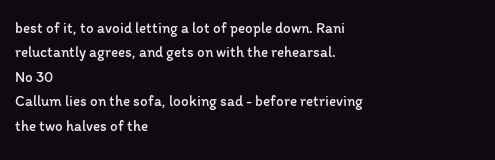best of it, to avoid letting a lot of people down. Rani reluctantly agrees, and gets on with the rehearsal.
No 30
Callum lies on the sofa, looking sad - before retrieving the two halves of the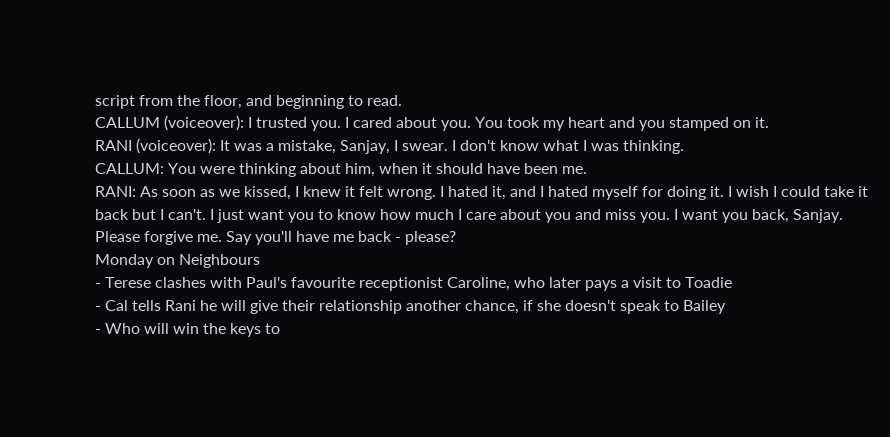script from the floor, and beginning to read.
CALLUM (voiceover): I trusted you. I cared about you. You took my heart and you stamped on it.
RANI (voiceover): It was a mistake, Sanjay, I swear. I don't know what I was thinking.
CALLUM: You were thinking about him, when it should have been me.
RANI: As soon as we kissed, I knew it felt wrong. I hated it, and I hated myself for doing it. I wish I could take it back but I can't. I just want you to know how much I care about you and miss you. I want you back, Sanjay. Please forgive me. Say you'll have me back - please?
Monday on Neighbours
- Terese clashes with Paul's favourite receptionist Caroline, who later pays a visit to Toadie
- Cal tells Rani he will give their relationship another chance, if she doesn't speak to Bailey
- Who will win the keys to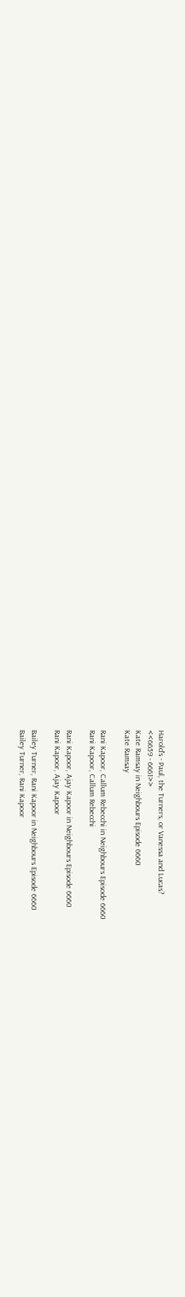Harold's - Paul, the Turners, or Vanessa and Lucas?
<<6659 - 6661>>
Kate Ramsay in Neighbours Episode 6660
Kate Ramsay

Rani Kapoor, Callum Rebecchi in Neighbours Episode 6660
Rani Kapoor, Callum Rebecchi

Rani Kapoor, Ajay Kapoor in Neighbours Episode 6660
Rani Kapoor, Ajay Kapoor

Bailey Turner, Rani Kapoor in Neighbours Episode 6660
Bailey Turner, Rani Kapoor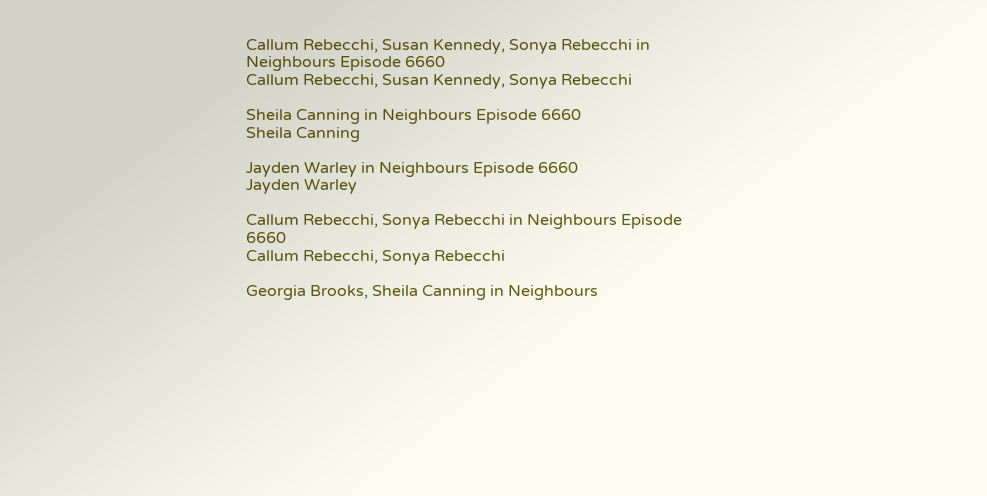Callum Rebecchi, Susan Kennedy, Sonya Rebecchi in Neighbours Episode 6660
Callum Rebecchi, Susan Kennedy, Sonya Rebecchi

Sheila Canning in Neighbours Episode 6660
Sheila Canning

Jayden Warley in Neighbours Episode 6660
Jayden Warley

Callum Rebecchi, Sonya Rebecchi in Neighbours Episode 6660
Callum Rebecchi, Sonya Rebecchi

Georgia Brooks, Sheila Canning in Neighbours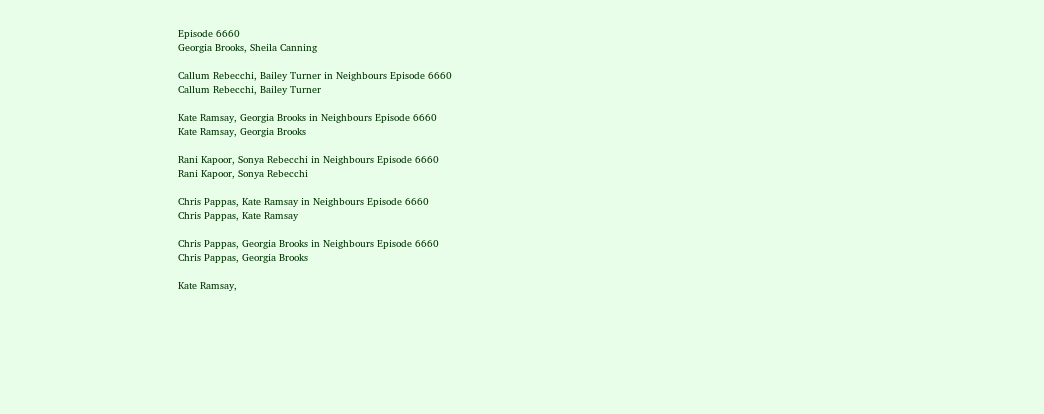Episode 6660
Georgia Brooks, Sheila Canning

Callum Rebecchi, Bailey Turner in Neighbours Episode 6660
Callum Rebecchi, Bailey Turner

Kate Ramsay, Georgia Brooks in Neighbours Episode 6660
Kate Ramsay, Georgia Brooks

Rani Kapoor, Sonya Rebecchi in Neighbours Episode 6660
Rani Kapoor, Sonya Rebecchi

Chris Pappas, Kate Ramsay in Neighbours Episode 6660
Chris Pappas, Kate Ramsay

Chris Pappas, Georgia Brooks in Neighbours Episode 6660
Chris Pappas, Georgia Brooks

Kate Ramsay,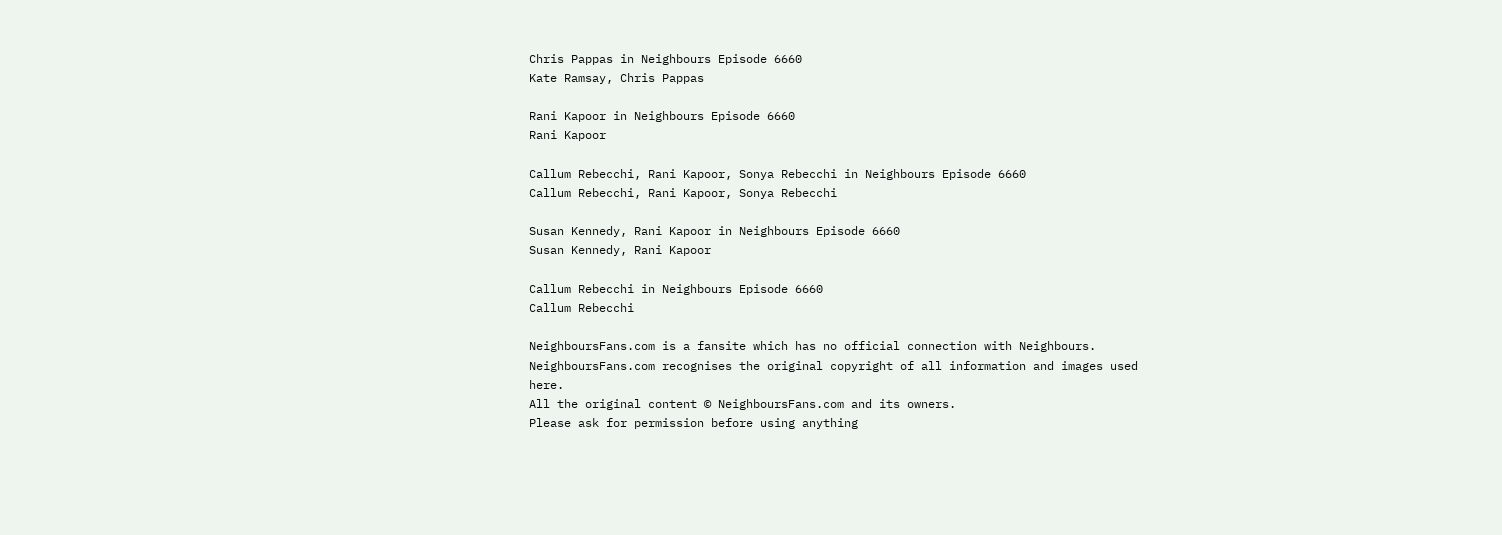Chris Pappas in Neighbours Episode 6660
Kate Ramsay, Chris Pappas

Rani Kapoor in Neighbours Episode 6660
Rani Kapoor

Callum Rebecchi, Rani Kapoor, Sonya Rebecchi in Neighbours Episode 6660
Callum Rebecchi, Rani Kapoor, Sonya Rebecchi

Susan Kennedy, Rani Kapoor in Neighbours Episode 6660
Susan Kennedy, Rani Kapoor

Callum Rebecchi in Neighbours Episode 6660
Callum Rebecchi

NeighboursFans.com is a fansite which has no official connection with Neighbours.
NeighboursFans.com recognises the original copyright of all information and images used here.
All the original content © NeighboursFans.com and its owners.
Please ask for permission before using anything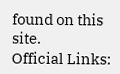found on this site.
Official Links: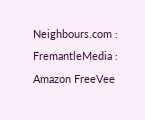Neighbours.com : FremantleMedia : Amazon FreeVee